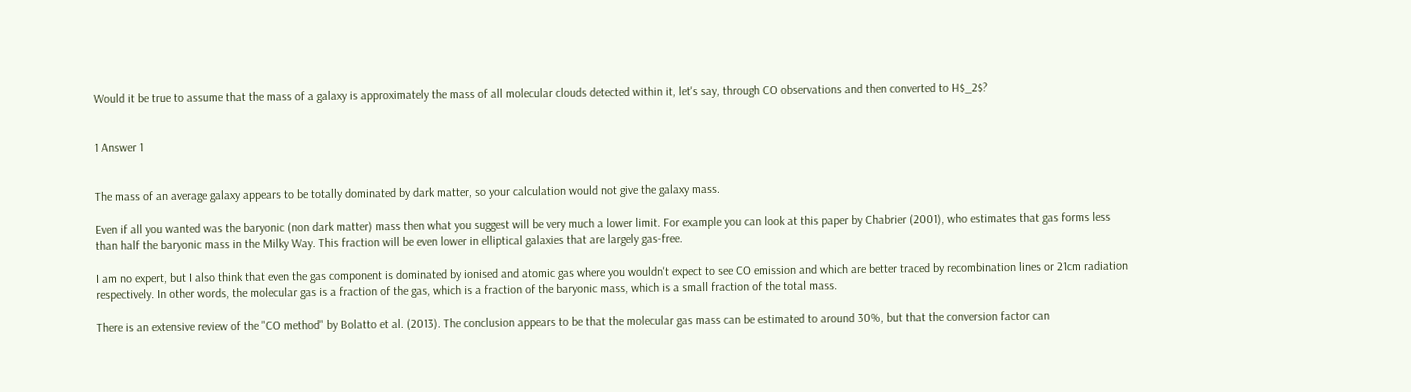Would it be true to assume that the mass of a galaxy is approximately the mass of all molecular clouds detected within it, let's say, through CO observations and then converted to H$_2$?


1 Answer 1


The mass of an average galaxy appears to be totally dominated by dark matter, so your calculation would not give the galaxy mass.

Even if all you wanted was the baryonic (non dark matter) mass then what you suggest will be very much a lower limit. For example you can look at this paper by Chabrier (2001), who estimates that gas forms less than half the baryonic mass in the Milky Way. This fraction will be even lower in elliptical galaxies that are largely gas-free.

I am no expert, but I also think that even the gas component is dominated by ionised and atomic gas where you wouldn't expect to see CO emission and which are better traced by recombination lines or 21cm radiation respectively. In other words, the molecular gas is a fraction of the gas, which is a fraction of the baryonic mass, which is a small fraction of the total mass.

There is an extensive review of the "CO method" by Bolatto et al. (2013). The conclusion appears to be that the molecular gas mass can be estimated to around 30%, but that the conversion factor can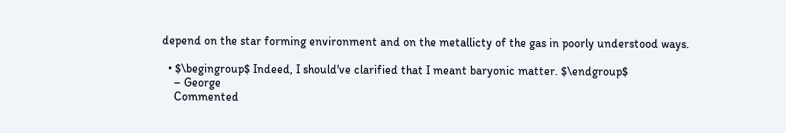depend on the star forming environment and on the metallicty of the gas in poorly understood ways.

  • $\begingroup$ Indeed, I should've clarified that I meant baryonic matter. $\endgroup$
    – George
    Commented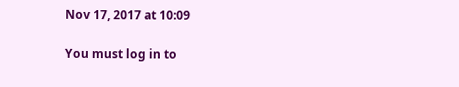Nov 17, 2017 at 10:09

You must log in to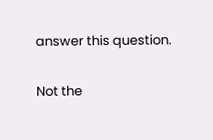answer this question.

Not the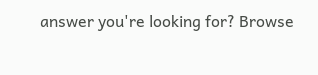answer you're looking for? Browse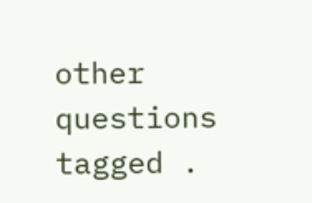other questions tagged .